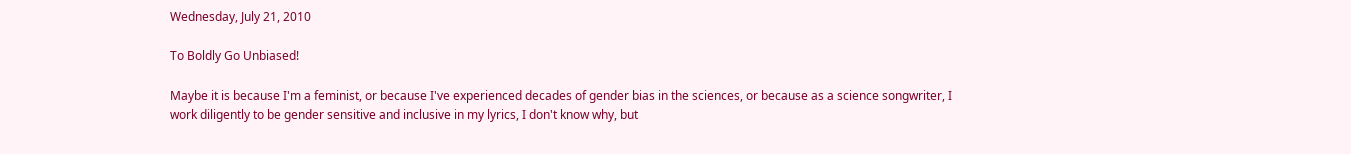Wednesday, July 21, 2010

To Boldly Go Unbiased!

Maybe it is because I'm a feminist, or because I've experienced decades of gender bias in the sciences, or because as a science songwriter, I work diligently to be gender sensitive and inclusive in my lyrics, I don't know why, but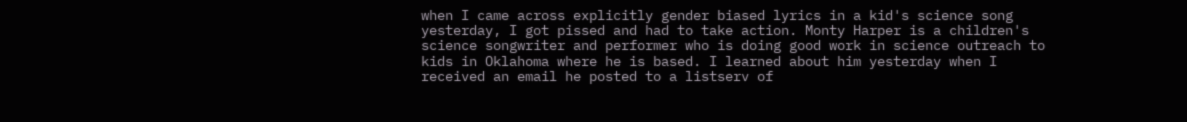when I came across explicitly gender biased lyrics in a kid's science song yesterday, I got pissed and had to take action. Monty Harper is a children's science songwriter and performer who is doing good work in science outreach to kids in Oklahoma where he is based. I learned about him yesterday when I received an email he posted to a listserv of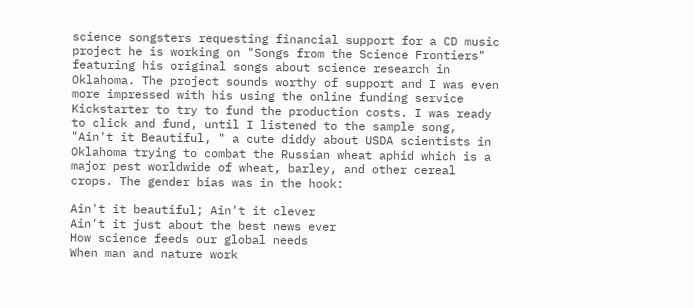science songsters requesting financial support for a CD music project he is working on "Songs from the Science Frontiers" featuring his original songs about science research in Oklahoma. The project sounds worthy of support and I was even more impressed with his using the online funding service Kickstarter to try to fund the production costs. I was ready to click and fund, until I listened to the sample song, "Ain't it Beautiful, " a cute diddy about USDA scientists in Oklahoma trying to combat the Russian wheat aphid which is a major pest worldwide of wheat, barley, and other cereal crops. The gender bias was in the hook:

Ain't it beautiful; Ain't it clever
Ain't it just about the best news ever
How science feeds our global needs
When man and nature work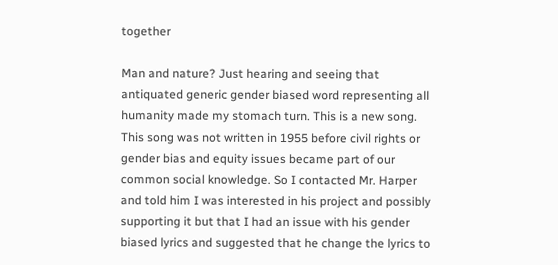together

Man and nature? Just hearing and seeing that antiquated generic gender biased word representing all humanity made my stomach turn. This is a new song. This song was not written in 1955 before civil rights or gender bias and equity issues became part of our common social knowledge. So I contacted Mr. Harper and told him I was interested in his project and possibly supporting it but that I had an issue with his gender biased lyrics and suggested that he change the lyrics to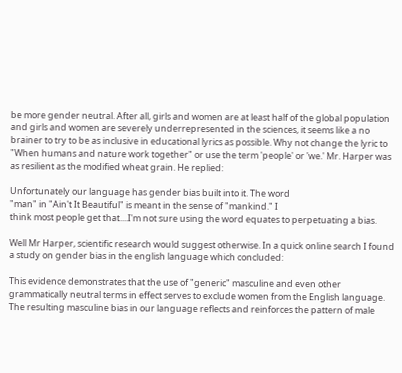be more gender neutral. After all, girls and women are at least half of the global population and girls and women are severely underrepresented in the sciences, it seems like a no brainer to try to be as inclusive in educational lyrics as possible. Why not change the lyric to "When humans and nature work together" or use the term 'people' or 'we.' Mr. Harper was as resilient as the modified wheat grain. He replied:

Unfortunately our language has gender bias built into it. The word
"man" in "Ain't It Beautiful" is meant in the sense of "mankind." I
think most people get that....I'm not sure using the word equates to perpetuating a bias.

Well Mr Harper, scientific research would suggest otherwise. In a quick online search I found a study on gender bias in the english language which concluded:

This evidence demonstrates that the use of "generic" masculine and even other grammatically neutral terms in effect serves to exclude women from the English language. The resulting masculine bias in our language reflects and reinforces the pattern of male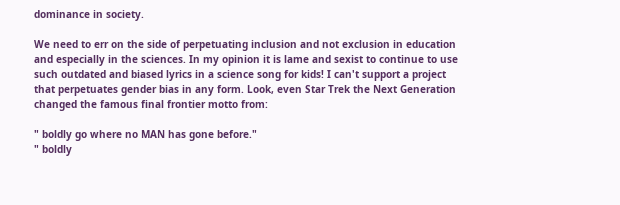dominance in society.

We need to err on the side of perpetuating inclusion and not exclusion in education and especially in the sciences. In my opinion it is lame and sexist to continue to use such outdated and biased lyrics in a science song for kids! I can't support a project that perpetuates gender bias in any form. Look, even Star Trek the Next Generation changed the famous final frontier motto from:

" boldly go where no MAN has gone before."
" boldly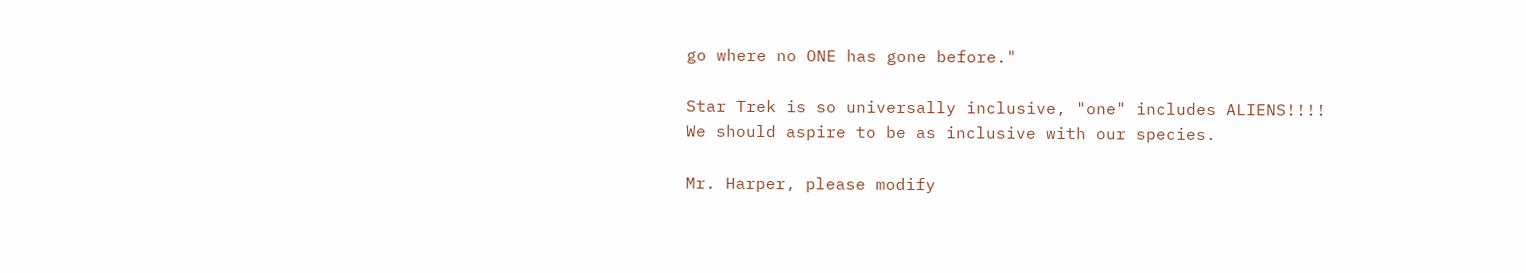go where no ONE has gone before."

Star Trek is so universally inclusive, "one" includes ALIENS!!!! We should aspire to be as inclusive with our species.

Mr. Harper, please modify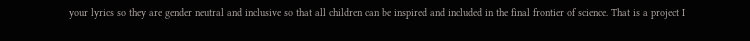your lyrics so they are gender neutral and inclusive so that all children can be inspired and included in the final frontier of science. That is a project I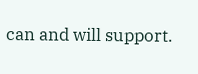can and will support.